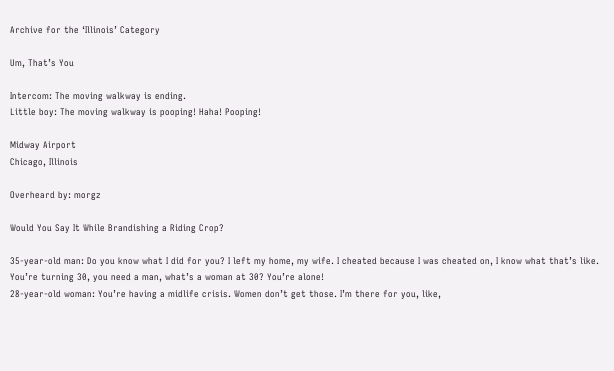Archive for the ‘Illinois’ Category

Um, That’s You

Intercom: The moving walkway is ending.
Little boy: The moving walkway is pooping! Haha! Pooping!

Midway Airport
Chicago, Illinois

Overheard by: morgz

Would You Say It While Brandishing a Riding Crop?

35-year-old man: Do you know what I did for you? I left my home, my wife. I cheated because I was cheated on, I know what that’s like. You’re turning 30, you need a man, what’s a woman at 30? You’re alone!
28-year-old woman: You’re having a midlife crisis. Women don’t get those. I’m there for you, like,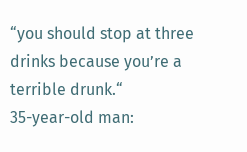“you should stop at three drinks because you’re a terrible drunk.“
35-year-old man: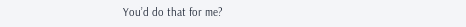You’d do that for me?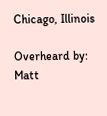Chicago, Illinois

Overheard by: Matt